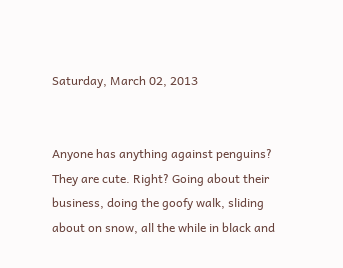Saturday, March 02, 2013


Anyone has anything against penguins? They are cute. Right? Going about their business, doing the goofy walk, sliding about on snow, all the while in black and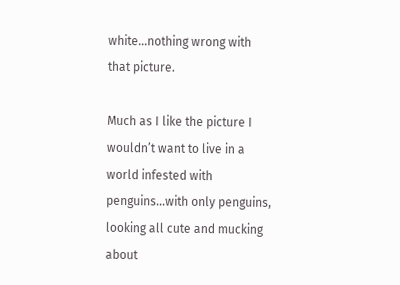white…nothing wrong with that picture.

Much as I like the picture I wouldn’t want to live in a world infested with penguins…with only penguins, looking all cute and mucking about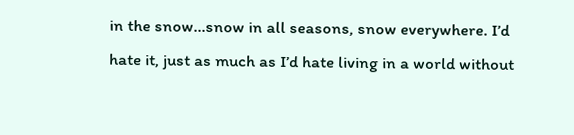in the snow…snow in all seasons, snow everywhere. I’d hate it, just as much as I’d hate living in a world without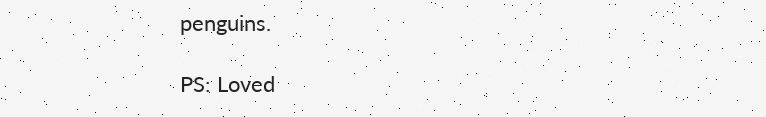penguins.

PS: Loved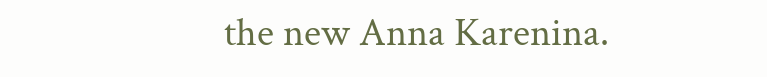the new Anna Karenina.